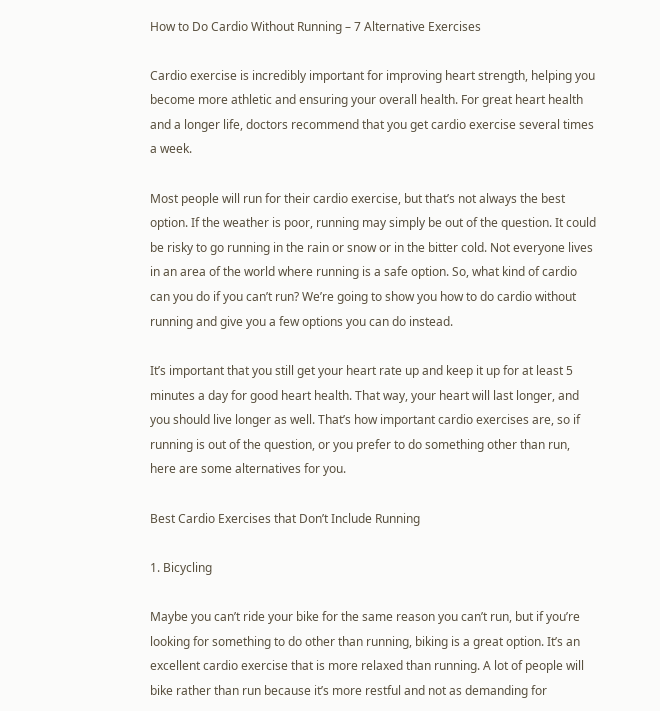How to Do Cardio Without Running – 7 Alternative Exercises

Cardio exercise is incredibly important for improving heart strength, helping you become more athletic and ensuring your overall health. For great heart health and a longer life, doctors recommend that you get cardio exercise several times a week.

Most people will run for their cardio exercise, but that’s not always the best option. If the weather is poor, running may simply be out of the question. It could be risky to go running in the rain or snow or in the bitter cold. Not everyone lives in an area of the world where running is a safe option. So, what kind of cardio can you do if you can’t run? We’re going to show you how to do cardio without running and give you a few options you can do instead.

It’s important that you still get your heart rate up and keep it up for at least 5 minutes a day for good heart health. That way, your heart will last longer, and you should live longer as well. That’s how important cardio exercises are, so if running is out of the question, or you prefer to do something other than run, here are some alternatives for you.

Best Cardio Exercises that Don’t Include Running

1. Bicycling

Maybe you can’t ride your bike for the same reason you can’t run, but if you’re looking for something to do other than running, biking is a great option. It’s an excellent cardio exercise that is more relaxed than running. A lot of people will bike rather than run because it’s more restful and not as demanding for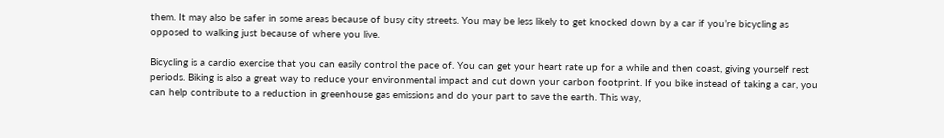them. It may also be safer in some areas because of busy city streets. You may be less likely to get knocked down by a car if you’re bicycling as opposed to walking just because of where you live.

Bicycling is a cardio exercise that you can easily control the pace of. You can get your heart rate up for a while and then coast, giving yourself rest periods. Biking is also a great way to reduce your environmental impact and cut down your carbon footprint. If you bike instead of taking a car, you can help contribute to a reduction in greenhouse gas emissions and do your part to save the earth. This way,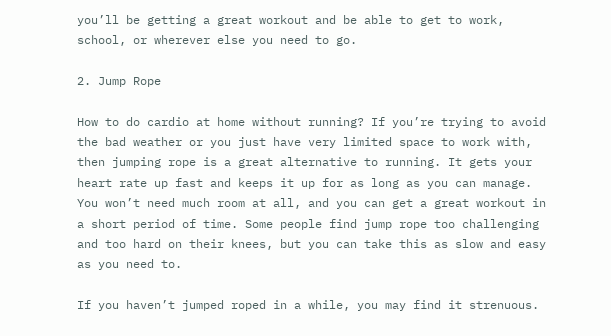you’ll be getting a great workout and be able to get to work, school, or wherever else you need to go.

2. Jump Rope

How to do cardio at home without running? If you’re trying to avoid the bad weather or you just have very limited space to work with, then jumping rope is a great alternative to running. It gets your heart rate up fast and keeps it up for as long as you can manage. You won’t need much room at all, and you can get a great workout in a short period of time. Some people find jump rope too challenging and too hard on their knees, but you can take this as slow and easy as you need to.

If you haven’t jumped roped in a while, you may find it strenuous.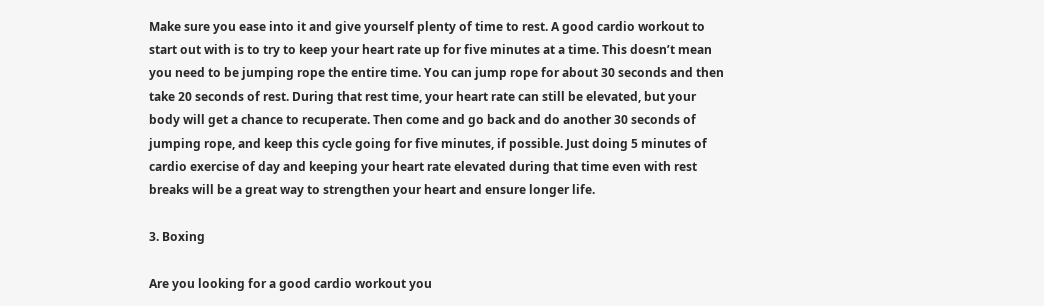Make sure you ease into it and give yourself plenty of time to rest. A good cardio workout to start out with is to try to keep your heart rate up for five minutes at a time. This doesn’t mean you need to be jumping rope the entire time. You can jump rope for about 30 seconds and then take 20 seconds of rest. During that rest time, your heart rate can still be elevated, but your body will get a chance to recuperate. Then come and go back and do another 30 seconds of jumping rope, and keep this cycle going for five minutes, if possible. Just doing 5 minutes of cardio exercise of day and keeping your heart rate elevated during that time even with rest breaks will be a great way to strengthen your heart and ensure longer life.

3. Boxing

Are you looking for a good cardio workout you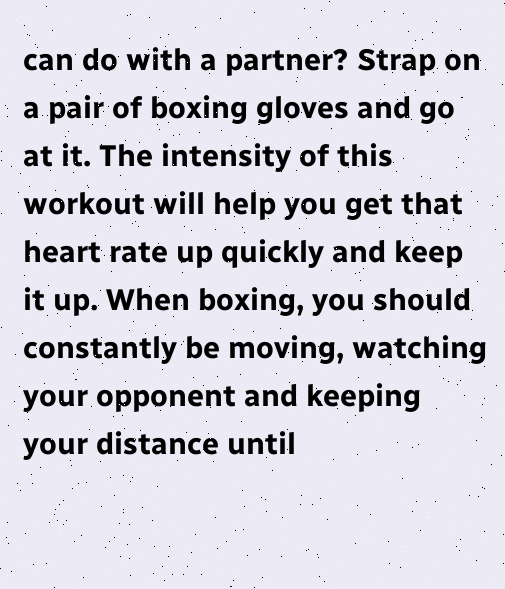can do with a partner? Strap on a pair of boxing gloves and go at it. The intensity of this workout will help you get that heart rate up quickly and keep it up. When boxing, you should constantly be moving, watching your opponent and keeping your distance until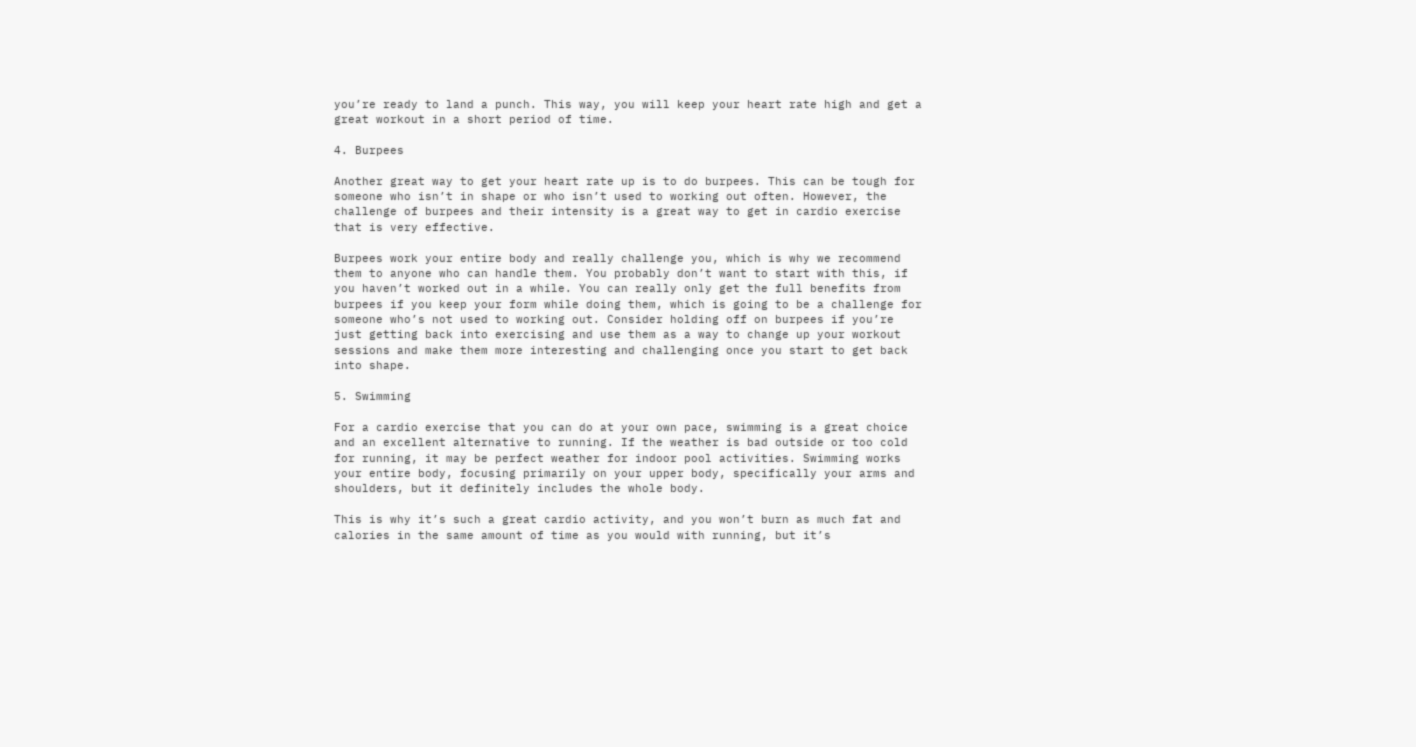you’re ready to land a punch. This way, you will keep your heart rate high and get a great workout in a short period of time.

4. Burpees

Another great way to get your heart rate up is to do burpees. This can be tough for someone who isn’t in shape or who isn’t used to working out often. However, the challenge of burpees and their intensity is a great way to get in cardio exercise that is very effective.

Burpees work your entire body and really challenge you, which is why we recommend them to anyone who can handle them. You probably don’t want to start with this, if you haven’t worked out in a while. You can really only get the full benefits from burpees if you keep your form while doing them, which is going to be a challenge for someone who’s not used to working out. Consider holding off on burpees if you’re just getting back into exercising and use them as a way to change up your workout sessions and make them more interesting and challenging once you start to get back into shape.

5. Swimming

For a cardio exercise that you can do at your own pace, swimming is a great choice and an excellent alternative to running. If the weather is bad outside or too cold for running, it may be perfect weather for indoor pool activities. Swimming works your entire body, focusing primarily on your upper body, specifically your arms and shoulders, but it definitely includes the whole body.

This is why it’s such a great cardio activity, and you won’t burn as much fat and calories in the same amount of time as you would with running, but it’s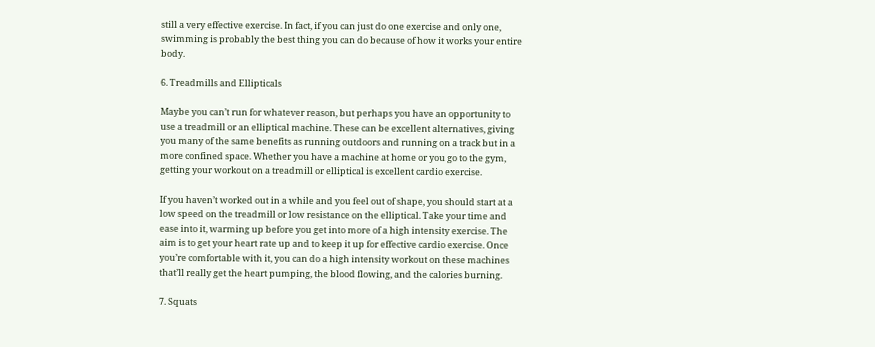still a very effective exercise. In fact, if you can just do one exercise and only one, swimming is probably the best thing you can do because of how it works your entire body.

6. Treadmills and Ellipticals

Maybe you can’t run for whatever reason, but perhaps you have an opportunity to use a treadmill or an elliptical machine. These can be excellent alternatives, giving you many of the same benefits as running outdoors and running on a track but in a more confined space. Whether you have a machine at home or you go to the gym, getting your workout on a treadmill or elliptical is excellent cardio exercise.

If you haven’t worked out in a while and you feel out of shape, you should start at a low speed on the treadmill or low resistance on the elliptical. Take your time and ease into it, warming up before you get into more of a high intensity exercise. The aim is to get your heart rate up and to keep it up for effective cardio exercise. Once you’re comfortable with it, you can do a high intensity workout on these machines that’ll really get the heart pumping, the blood flowing, and the calories burning.

7. Squats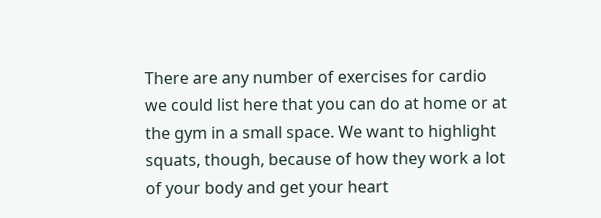There are any number of exercises for cardio we could list here that you can do at home or at the gym in a small space. We want to highlight squats, though, because of how they work a lot of your body and get your heart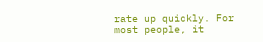rate up quickly. For most people, it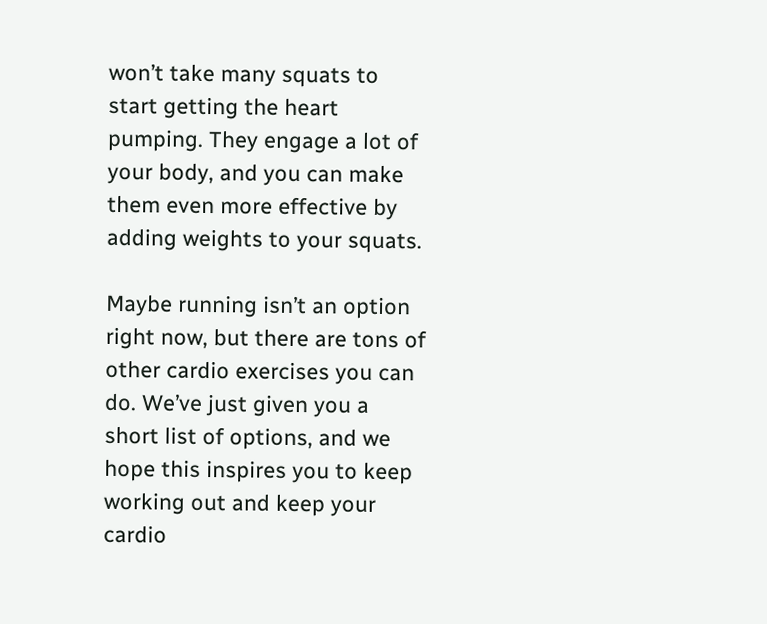won’t take many squats to start getting the heart pumping. They engage a lot of your body, and you can make them even more effective by adding weights to your squats.

Maybe running isn’t an option right now, but there are tons of other cardio exercises you can do. We’ve just given you a short list of options, and we hope this inspires you to keep working out and keep your cardio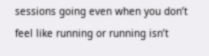sessions going even when you don’t feel like running or running isn’t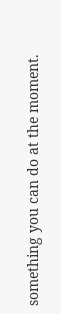something you can do at the moment.